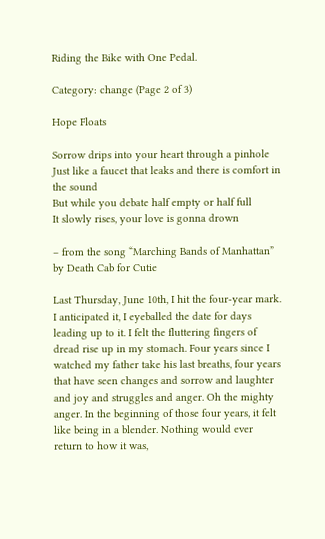Riding the Bike with One Pedal.

Category: change (Page 2 of 3)

Hope Floats

Sorrow drips into your heart through a pinhole
Just like a faucet that leaks and there is comfort in the sound
But while you debate half empty or half full
It slowly rises, your love is gonna drown

– from the song “Marching Bands of Manhattan” by Death Cab for Cutie

Last Thursday, June 10th, I hit the four-year mark. I anticipated it, I eyeballed the date for days leading up to it. I felt the fluttering fingers of dread rise up in my stomach. Four years since I watched my father take his last breaths, four years that have seen changes and sorrow and laughter and joy and struggles and anger. Oh the mighty anger. In the beginning of those four years, it felt like being in a blender. Nothing would ever return to how it was,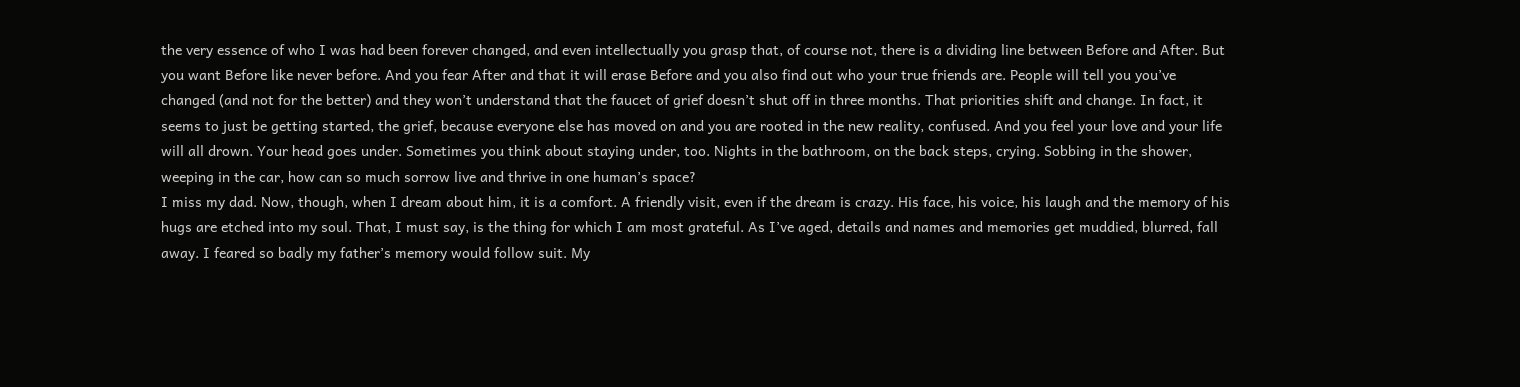the very essence of who I was had been forever changed, and even intellectually you grasp that, of course not, there is a dividing line between Before and After. But you want Before like never before. And you fear After and that it will erase Before and you also find out who your true friends are. People will tell you you’ve changed (and not for the better) and they won’t understand that the faucet of grief doesn’t shut off in three months. That priorities shift and change. In fact, it seems to just be getting started, the grief, because everyone else has moved on and you are rooted in the new reality, confused. And you feel your love and your life will all drown. Your head goes under. Sometimes you think about staying under, too. Nights in the bathroom, on the back steps, crying. Sobbing in the shower, weeping in the car, how can so much sorrow live and thrive in one human’s space?
I miss my dad. Now, though, when I dream about him, it is a comfort. A friendly visit, even if the dream is crazy. His face, his voice, his laugh and the memory of his hugs are etched into my soul. That, I must say, is the thing for which I am most grateful. As I’ve aged, details and names and memories get muddied, blurred, fall away. I feared so badly my father’s memory would follow suit. My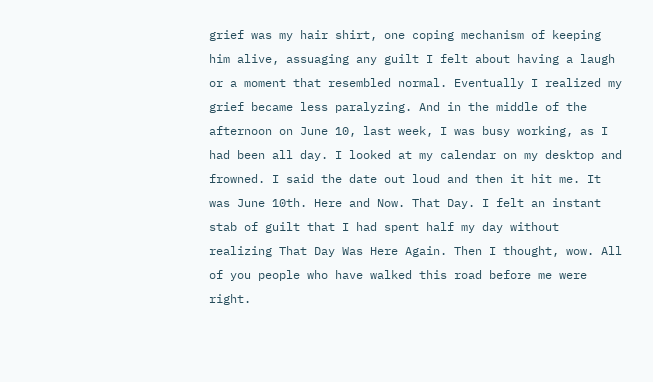grief was my hair shirt, one coping mechanism of keeping him alive, assuaging any guilt I felt about having a laugh or a moment that resembled normal. Eventually I realized my grief became less paralyzing. And in the middle of the afternoon on June 10, last week, I was busy working, as I had been all day. I looked at my calendar on my desktop and frowned. I said the date out loud and then it hit me. It was June 10th. Here and Now. That Day. I felt an instant stab of guilt that I had spent half my day without realizing That Day Was Here Again. Then I thought, wow. All of you people who have walked this road before me were right.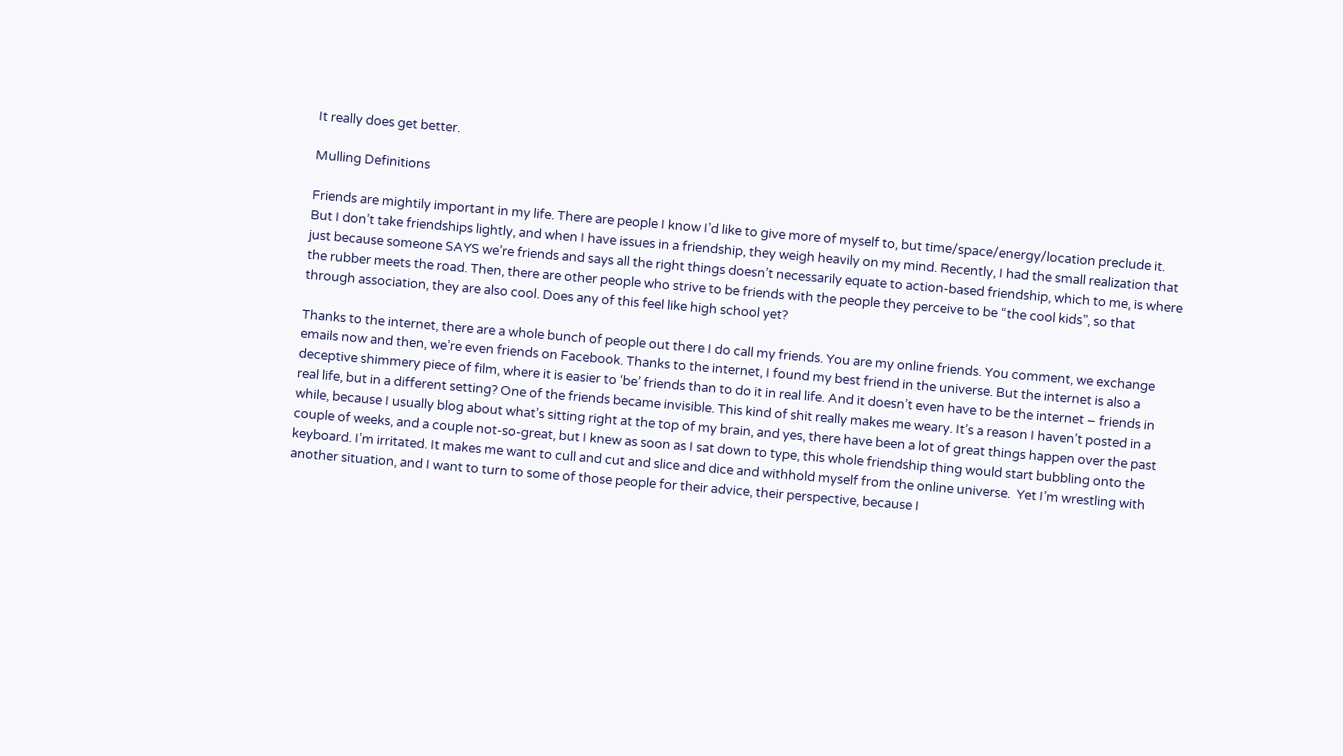It really does get better.

Mulling Definitions

Friends are mightily important in my life. There are people I know I’d like to give more of myself to, but time/space/energy/location preclude it. But I don’t take friendships lightly, and when I have issues in a friendship, they weigh heavily on my mind. Recently, I had the small realization that just because someone SAYS we’re friends and says all the right things doesn’t necessarily equate to action-based friendship, which to me, is where the rubber meets the road. Then, there are other people who strive to be friends with the people they perceive to be “the cool kids”, so that through association, they are also cool. Does any of this feel like high school yet?

Thanks to the internet, there are a whole bunch of people out there I do call my friends. You are my online friends. You comment, we exchange emails now and then, we’re even friends on Facebook. Thanks to the internet, I found my best friend in the universe. But the internet is also a deceptive shimmery piece of film, where it is easier to ‘be’ friends than to do it in real life. And it doesn’t even have to be the internet – friends in real life, but in a different setting? One of the friends became invisible. This kind of shit really makes me weary. It’s a reason I haven’t posted in a while, because I usually blog about what’s sitting right at the top of my brain, and yes, there have been a lot of great things happen over the past couple of weeks, and a couple not-so-great, but I knew as soon as I sat down to type, this whole friendship thing would start bubbling onto the keyboard. I’m irritated. It makes me want to cull and cut and slice and dice and withhold myself from the online universe.  Yet I’m wrestling with another situation, and I want to turn to some of those people for their advice, their perspective, because I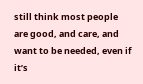still think most people are good, and care, and want to be needed, even if it’s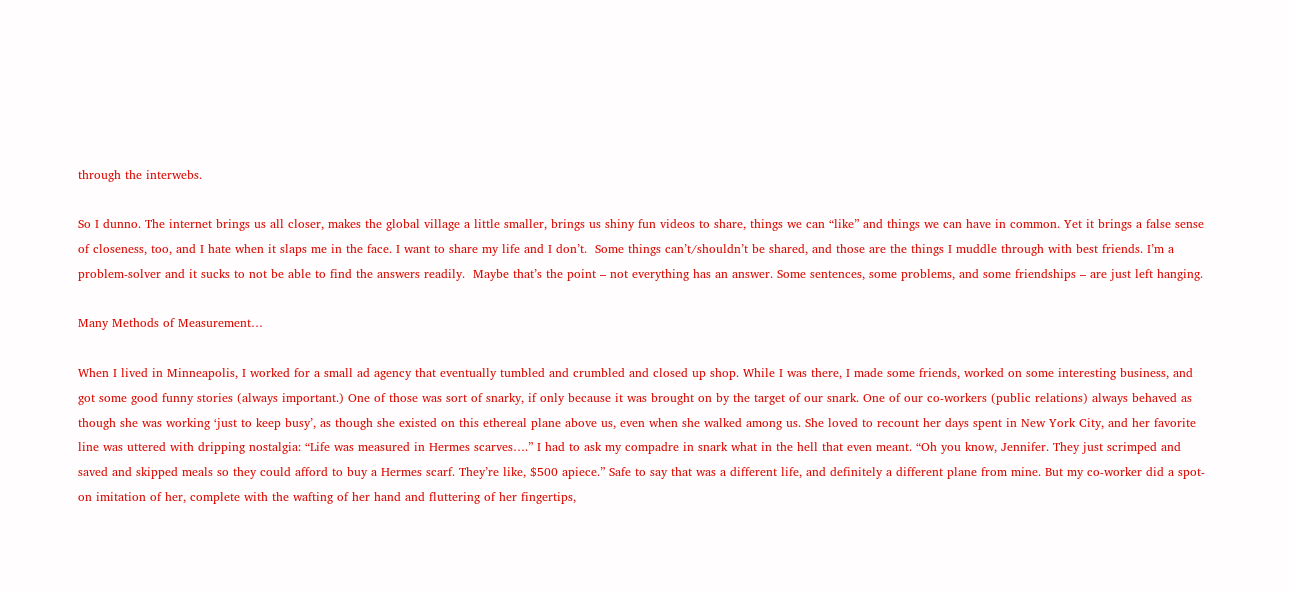through the interwebs.

So I dunno. The internet brings us all closer, makes the global village a little smaller, brings us shiny fun videos to share, things we can “like” and things we can have in common. Yet it brings a false sense of closeness, too, and I hate when it slaps me in the face. I want to share my life and I don’t.  Some things can’t/shouldn’t be shared, and those are the things I muddle through with best friends. I’m a problem-solver and it sucks to not be able to find the answers readily.  Maybe that’s the point – not everything has an answer. Some sentences, some problems, and some friendships – are just left hanging.

Many Methods of Measurement…

When I lived in Minneapolis, I worked for a small ad agency that eventually tumbled and crumbled and closed up shop. While I was there, I made some friends, worked on some interesting business, and got some good funny stories (always important.) One of those was sort of snarky, if only because it was brought on by the target of our snark. One of our co-workers (public relations) always behaved as though she was working ‘just to keep busy’, as though she existed on this ethereal plane above us, even when she walked among us. She loved to recount her days spent in New York City, and her favorite line was uttered with dripping nostalgia: “Life was measured in Hermes scarves….” I had to ask my compadre in snark what in the hell that even meant. “Oh you know, Jennifer. They just scrimped and saved and skipped meals so they could afford to buy a Hermes scarf. They’re like, $500 apiece.” Safe to say that was a different life, and definitely a different plane from mine. But my co-worker did a spot-on imitation of her, complete with the wafting of her hand and fluttering of her fingertips,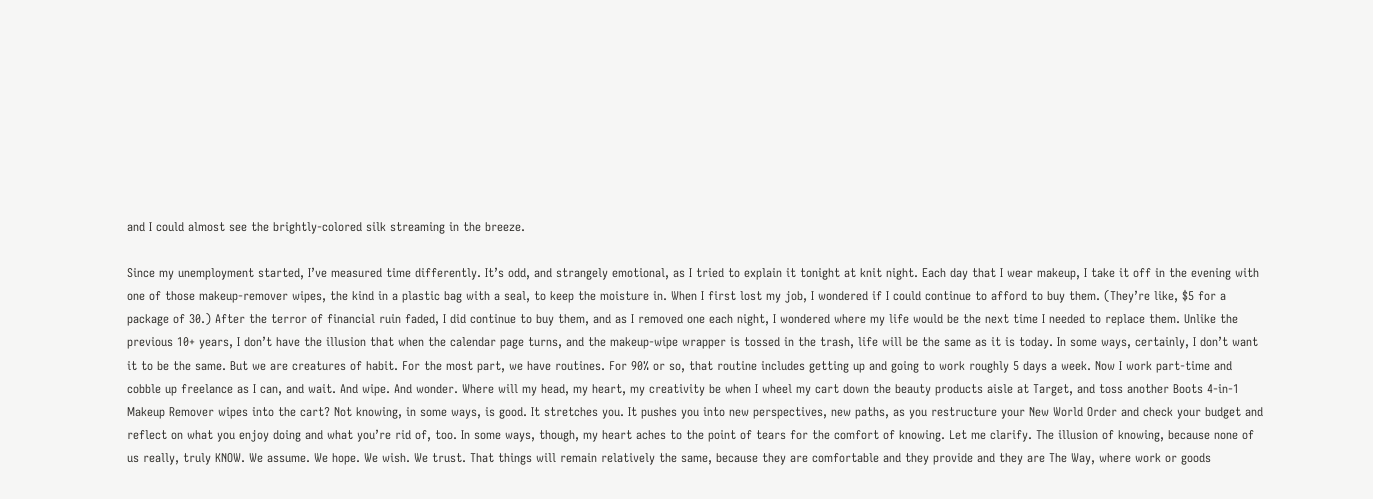and I could almost see the brightly-colored silk streaming in the breeze.

Since my unemployment started, I’ve measured time differently. It’s odd, and strangely emotional, as I tried to explain it tonight at knit night. Each day that I wear makeup, I take it off in the evening with one of those makeup-remover wipes, the kind in a plastic bag with a seal, to keep the moisture in. When I first lost my job, I wondered if I could continue to afford to buy them. (They’re like, $5 for a package of 30.) After the terror of financial ruin faded, I did continue to buy them, and as I removed one each night, I wondered where my life would be the next time I needed to replace them. Unlike the previous 10+ years, I don’t have the illusion that when the calendar page turns, and the makeup-wipe wrapper is tossed in the trash, life will be the same as it is today. In some ways, certainly, I don’t want it to be the same. But we are creatures of habit. For the most part, we have routines. For 90% or so, that routine includes getting up and going to work roughly 5 days a week. Now I work part-time and cobble up freelance as I can, and wait. And wipe. And wonder. Where will my head, my heart, my creativity be when I wheel my cart down the beauty products aisle at Target, and toss another Boots 4-in-1 Makeup Remover wipes into the cart? Not knowing, in some ways, is good. It stretches you. It pushes you into new perspectives, new paths, as you restructure your New World Order and check your budget and reflect on what you enjoy doing and what you’re rid of, too. In some ways, though, my heart aches to the point of tears for the comfort of knowing. Let me clarify. The illusion of knowing, because none of us really, truly KNOW. We assume. We hope. We wish. We trust. That things will remain relatively the same, because they are comfortable and they provide and they are The Way, where work or goods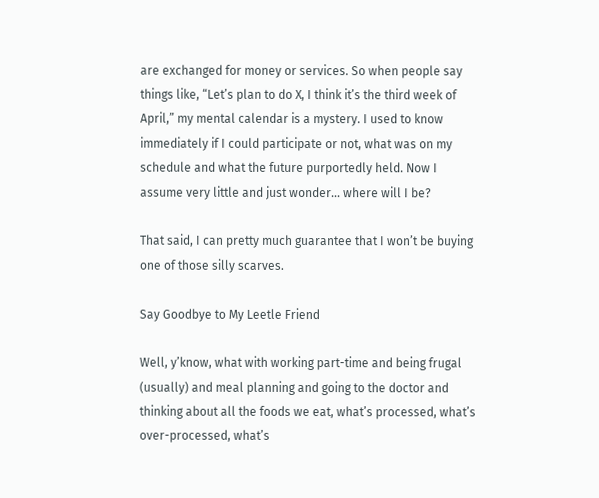are exchanged for money or services. So when people say things like, “Let’s plan to do X, I think it’s the third week of April,” my mental calendar is a mystery. I used to know immediately if I could participate or not, what was on my schedule and what the future purportedly held. Now I assume very little and just wonder… where will I be?

That said, I can pretty much guarantee that I won’t be buying one of those silly scarves.

Say Goodbye to My Leetle Friend

Well, y’know, what with working part-time and being frugal (usually) and meal planning and going to the doctor and thinking about all the foods we eat, what’s processed, what’s over-processed, what’s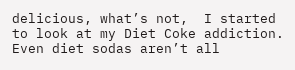delicious, what’s not,  I started to look at my Diet Coke addiction. Even diet sodas aren’t all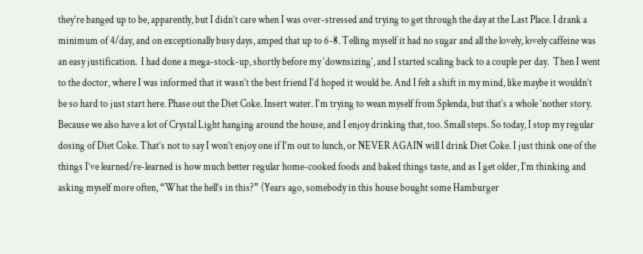they’re banged up to be, apparently, but I didn’t care when I was over-stressed and trying to get through the day at the Last Place. I drank a minimum of 4/day, and on exceptionally busy days, amped that up to 6-8. Telling myself it had no sugar and all the lovely, lovely caffeine was an easy justification.  I had done a mega-stock-up, shortly before my ‘downsizing’, and I started scaling back to a couple per day.  Then I went to the doctor, where I was informed that it wasn’t the best friend I’d hoped it would be. And I felt a shift in my mind, like maybe it wouldn’t be so hard to just start here. Phase out the Diet Coke. Insert water. I’m trying to wean myself from Splenda, but that’s a whole ‘nother story. Because we also have a lot of Crystal Light hanging around the house, and I enjoy drinking that, too. Small steps. So today, I stop my regular dosing of Diet Coke. That’s not to say I won’t enjoy one if I’m out to lunch, or NEVER AGAIN will I drink Diet Coke. I just think one of the things I’ve learned/re-learned is how much better regular home-cooked foods and baked things taste, and as I get older, I’m thinking and asking myself more often, “What the hell’s in this?” (Years ago, somebody in this house bought some Hamburger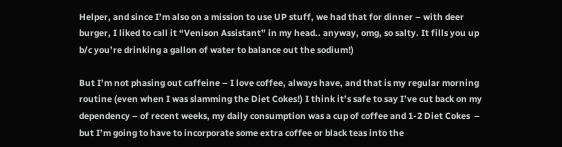Helper, and since I’m also on a mission to use UP stuff, we had that for dinner – with deer burger, I liked to call it “Venison Assistant” in my head.. anyway, omg, so salty. It fills you up b/c you’re drinking a gallon of water to balance out the sodium!)

But I’m not phasing out caffeine – I love coffee, always have, and that is my regular morning routine (even when I was slamming the Diet Cokes!) I think it’s safe to say I’ve cut back on my dependency – of recent weeks, my daily consumption was a cup of coffee and 1-2 Diet Cokes  – but I’m going to have to incorporate some extra coffee or black teas into the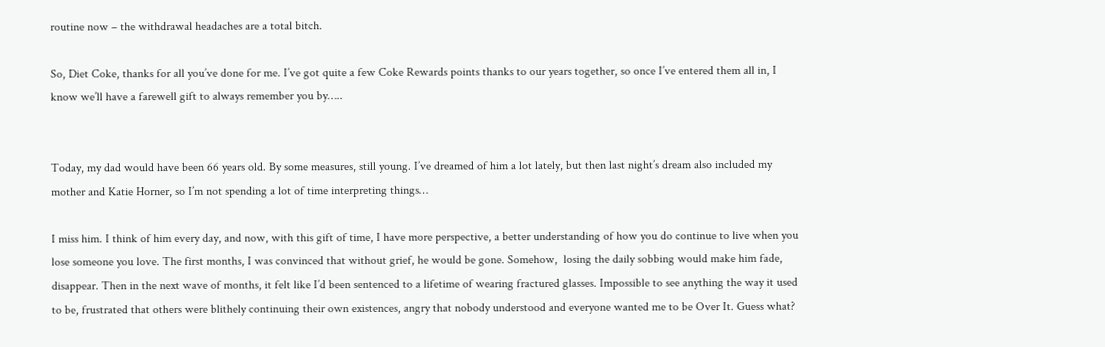routine now – the withdrawal headaches are a total bitch.

So, Diet Coke, thanks for all you’ve done for me. I’ve got quite a few Coke Rewards points thanks to our years together, so once I’ve entered them all in, I know we’ll have a farewell gift to always remember you by…..


Today, my dad would have been 66 years old. By some measures, still young. I’ve dreamed of him a lot lately, but then last night’s dream also included my mother and Katie Horner, so I’m not spending a lot of time interpreting things…

I miss him. I think of him every day, and now, with this gift of time, I have more perspective, a better understanding of how you do continue to live when you lose someone you love. The first months, I was convinced that without grief, he would be gone. Somehow,  losing the daily sobbing would make him fade, disappear. Then in the next wave of months, it felt like I’d been sentenced to a lifetime of wearing fractured glasses. Impossible to see anything the way it used to be, frustrated that others were blithely continuing their own existences, angry that nobody understood and everyone wanted me to be Over It. Guess what?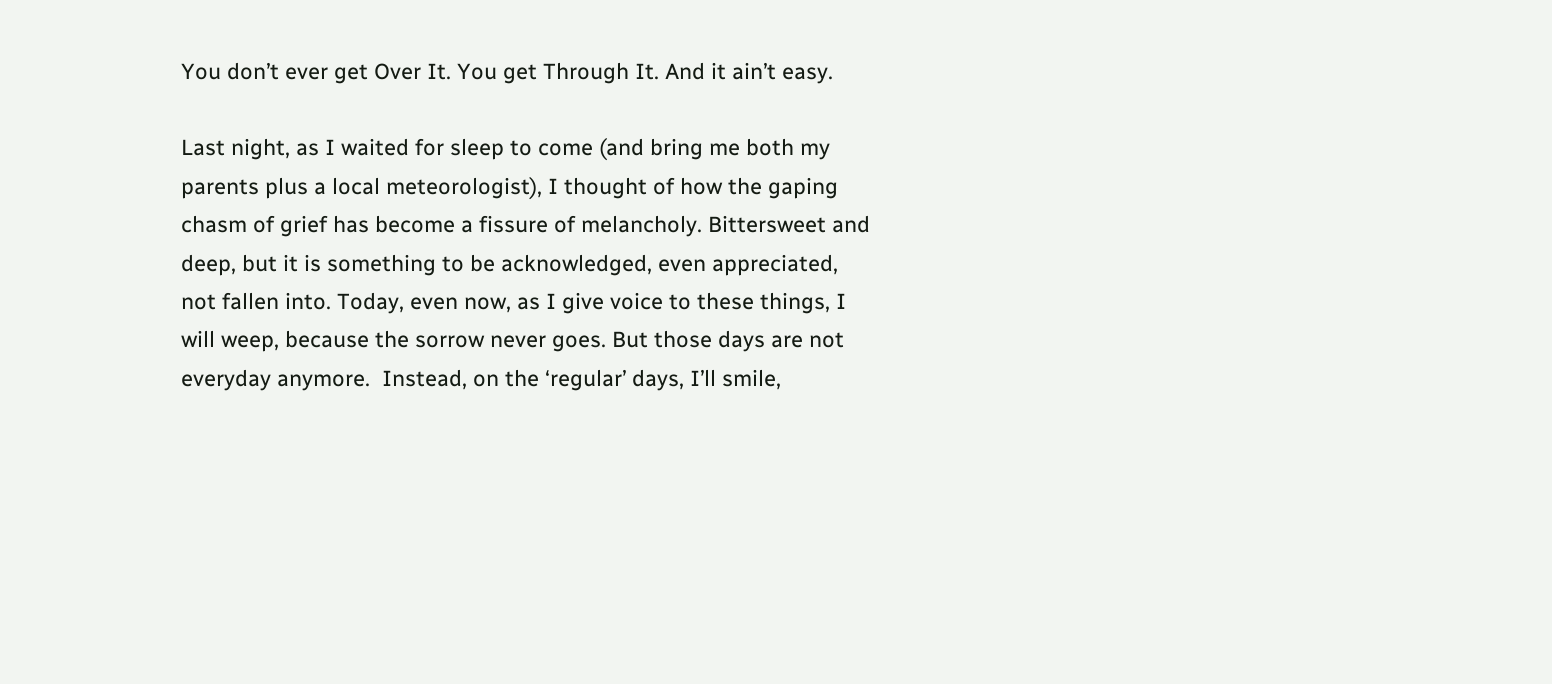You don’t ever get Over It. You get Through It. And it ain’t easy.

Last night, as I waited for sleep to come (and bring me both my parents plus a local meteorologist), I thought of how the gaping chasm of grief has become a fissure of melancholy. Bittersweet and deep, but it is something to be acknowledged, even appreciated, not fallen into. Today, even now, as I give voice to these things, I will weep, because the sorrow never goes. But those days are not everyday anymore.  Instead, on the ‘regular’ days, I’ll smile,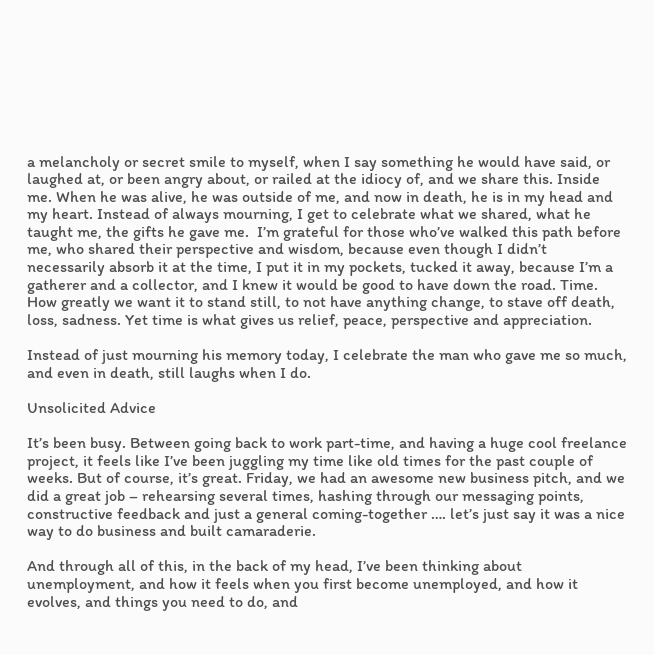a melancholy or secret smile to myself, when I say something he would have said, or laughed at, or been angry about, or railed at the idiocy of, and we share this. Inside me. When he was alive, he was outside of me, and now in death, he is in my head and my heart. Instead of always mourning, I get to celebrate what we shared, what he taught me, the gifts he gave me.  I’m grateful for those who’ve walked this path before me, who shared their perspective and wisdom, because even though I didn’t necessarily absorb it at the time, I put it in my pockets, tucked it away, because I’m a gatherer and a collector, and I knew it would be good to have down the road. Time. How greatly we want it to stand still, to not have anything change, to stave off death, loss, sadness. Yet time is what gives us relief, peace, perspective and appreciation.

Instead of just mourning his memory today, I celebrate the man who gave me so much, and even in death, still laughs when I do.

Unsolicited Advice

It’s been busy. Between going back to work part-time, and having a huge cool freelance project, it feels like I’ve been juggling my time like old times for the past couple of weeks. But of course, it’s great. Friday, we had an awesome new business pitch, and we did a great job – rehearsing several times, hashing through our messaging points, constructive feedback and just a general coming-together …. let’s just say it was a nice way to do business and built camaraderie.

And through all of this, in the back of my head, I’ve been thinking about unemployment, and how it feels when you first become unemployed, and how it evolves, and things you need to do, and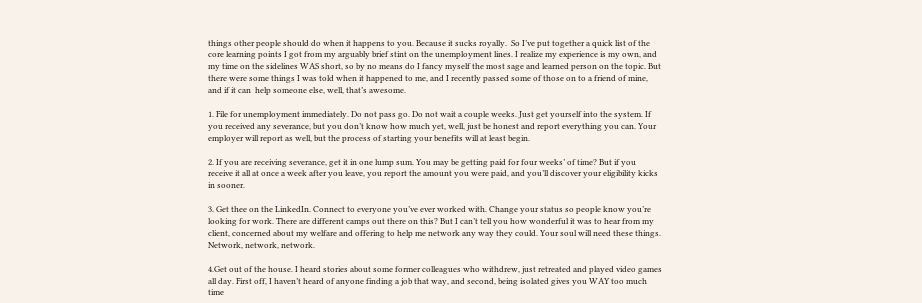things other people should do when it happens to you. Because it sucks royally.  So I’ve put together a quick list of the core learning points I got from my arguably brief stint on the unemployment lines. I realize my experience is my own, and my time on the sidelines WAS short, so by no means do I fancy myself the most sage and learned person on the topic. But there were some things I was told when it happened to me, and I recently passed some of those on to a friend of mine, and if it can  help someone else, well, that’s awesome.

1. File for unemployment immediately. Do not pass go. Do not wait a couple weeks. Just get yourself into the system. If you received any severance, but you don’t know how much yet, well, just be honest and report everything you can. Your employer will report as well, but the process of starting your benefits will at least begin.

2. If you are receiving severance, get it in one lump sum. You may be getting paid for four weeks’ of time? But if you receive it all at once a week after you leave, you report the amount you were paid, and you’ll discover your eligibility kicks in sooner.

3. Get thee on the LinkedIn. Connect to everyone you’ve ever worked with. Change your status so people know you’re looking for work. There are different camps out there on this? But I can’t tell you how wonderful it was to hear from my client, concerned about my welfare and offering to help me network any way they could. Your soul will need these things. Network, network, network.

4.Get out of the house. I heard stories about some former colleagues who withdrew, just retreated and played video games all day. First off, I haven’t heard of anyone finding a job that way, and second, being isolated gives you WAY too much time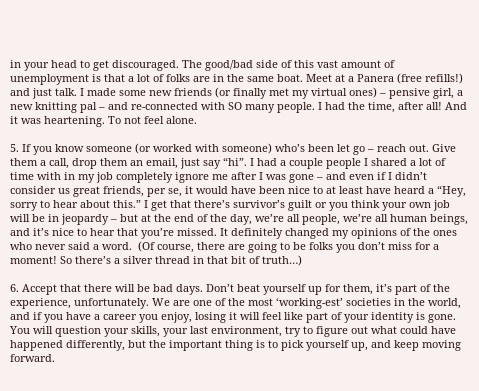in your head to get discouraged. The good/bad side of this vast amount of unemployment is that a lot of folks are in the same boat. Meet at a Panera (free refills!) and just talk. I made some new friends (or finally met my virtual ones) – pensive girl, a new knitting pal – and re-connected with SO many people. I had the time, after all! And it was heartening. To not feel alone.

5. If you know someone (or worked with someone) who’s been let go – reach out. Give them a call, drop them an email, just say “hi”. I had a couple people I shared a lot of time with in my job completely ignore me after I was gone – and even if I didn’t consider us great friends, per se, it would have been nice to at least have heard a “Hey, sorry to hear about this.” I get that there’s survivor’s guilt or you think your own job will be in jeopardy – but at the end of the day, we’re all people, we’re all human beings, and it’s nice to hear that you’re missed. It definitely changed my opinions of the ones who never said a word.  (Of course, there are going to be folks you don’t miss for a moment! So there’s a silver thread in that bit of truth…)

6. Accept that there will be bad days. Don’t beat yourself up for them, it’s part of the experience, unfortunately. We are one of the most ‘working-est’ societies in the world, and if you have a career you enjoy, losing it will feel like part of your identity is gone. You will question your skills, your last environment, try to figure out what could have happened differently, but the important thing is to pick yourself up, and keep moving forward.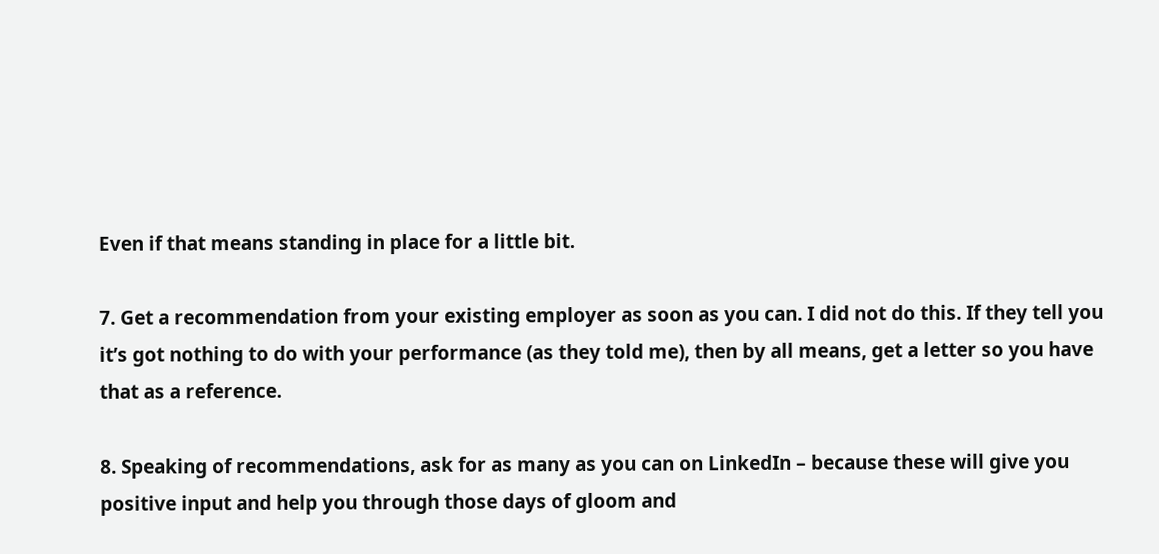Even if that means standing in place for a little bit.

7. Get a recommendation from your existing employer as soon as you can. I did not do this. If they tell you it’s got nothing to do with your performance (as they told me), then by all means, get a letter so you have that as a reference.

8. Speaking of recommendations, ask for as many as you can on LinkedIn – because these will give you positive input and help you through those days of gloom and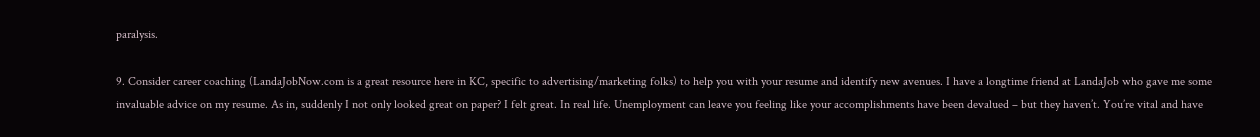paralysis.

9. Consider career coaching (LandaJobNow.com is a great resource here in KC, specific to advertising/marketing folks) to help you with your resume and identify new avenues. I have a longtime friend at LandaJob who gave me some invaluable advice on my resume. As in, suddenly I not only looked great on paper? I felt great. In real life. Unemployment can leave you feeling like your accomplishments have been devalued – but they haven’t. You’re vital and have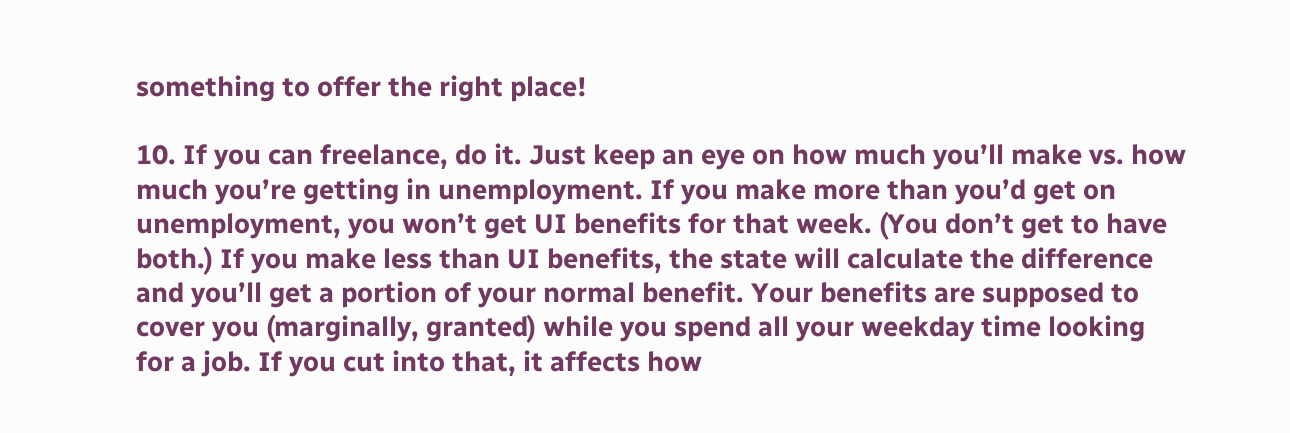something to offer the right place!

10. If you can freelance, do it. Just keep an eye on how much you’ll make vs. how much you’re getting in unemployment. If you make more than you’d get on unemployment, you won’t get UI benefits for that week. (You don’t get to have both.) If you make less than UI benefits, the state will calculate the difference and you’ll get a portion of your normal benefit. Your benefits are supposed to cover you (marginally, granted) while you spend all your weekday time looking for a job. If you cut into that, it affects how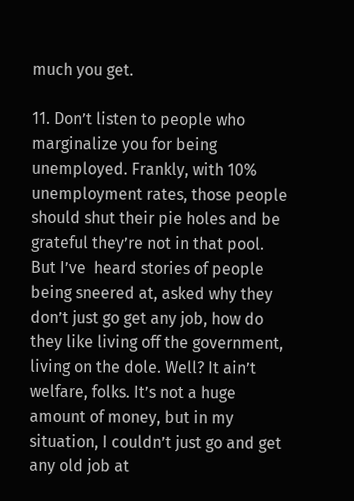much you get.

11. Don’t listen to people who marginalize you for being unemployed. Frankly, with 10% unemployment rates, those people should shut their pie holes and be grateful they’re not in that pool. But I’ve  heard stories of people being sneered at, asked why they don’t just go get any job, how do they like living off the government, living on the dole. Well? It ain’t welfare, folks. It’s not a huge amount of money, but in my situation, I couldn’t just go and get any old job at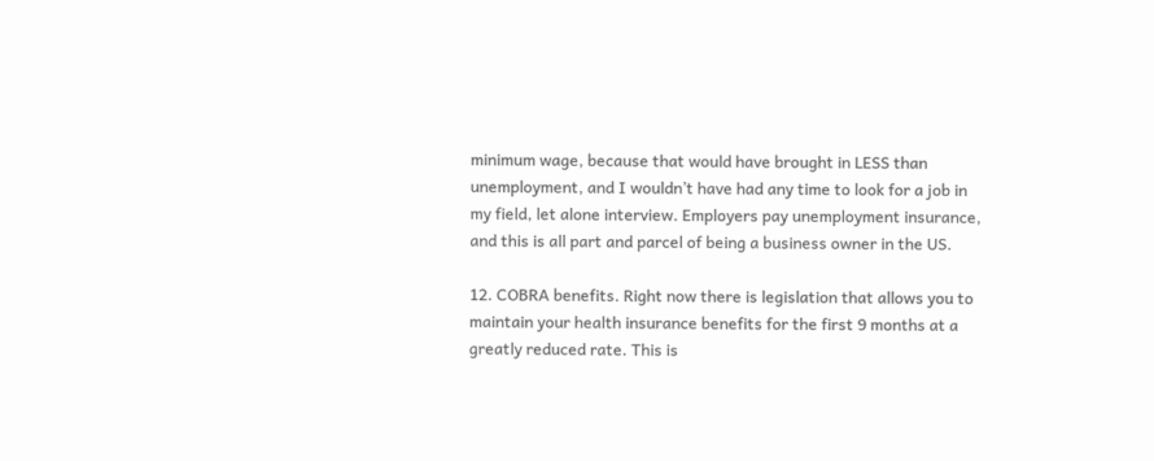minimum wage, because that would have brought in LESS than unemployment, and I wouldn’t have had any time to look for a job in my field, let alone interview. Employers pay unemployment insurance, and this is all part and parcel of being a business owner in the US.

12. COBRA benefits. Right now there is legislation that allows you to maintain your health insurance benefits for the first 9 months at a greatly reduced rate. This is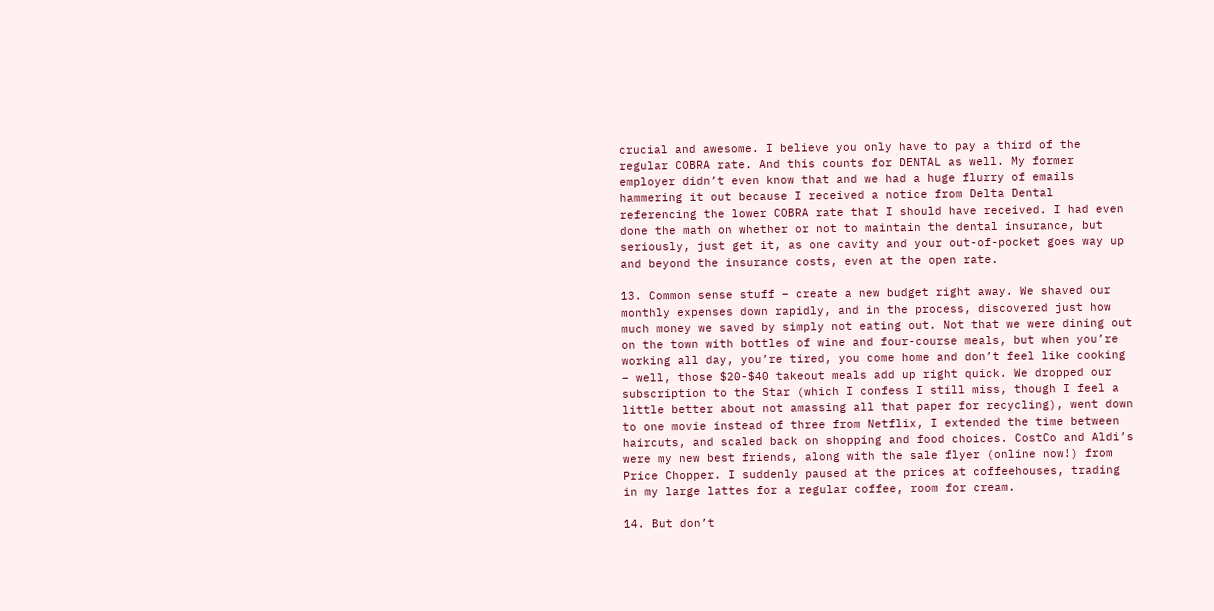crucial and awesome. I believe you only have to pay a third of the regular COBRA rate. And this counts for DENTAL as well. My former employer didn’t even know that and we had a huge flurry of emails hammering it out because I received a notice from Delta Dental referencing the lower COBRA rate that I should have received. I had even done the math on whether or not to maintain the dental insurance, but seriously, just get it, as one cavity and your out-of-pocket goes way up and beyond the insurance costs, even at the open rate.

13. Common sense stuff – create a new budget right away. We shaved our monthly expenses down rapidly, and in the process, discovered just how much money we saved by simply not eating out. Not that we were dining out on the town with bottles of wine and four-course meals, but when you’re working all day, you’re tired, you come home and don’t feel like cooking – well, those $20-$40 takeout meals add up right quick. We dropped our subscription to the Star (which I confess I still miss, though I feel a little better about not amassing all that paper for recycling), went down to one movie instead of three from Netflix, I extended the time between haircuts, and scaled back on shopping and food choices. CostCo and Aldi’s were my new best friends, along with the sale flyer (online now!) from Price Chopper. I suddenly paused at the prices at coffeehouses, trading in my large lattes for a regular coffee, room for cream.

14. But don’t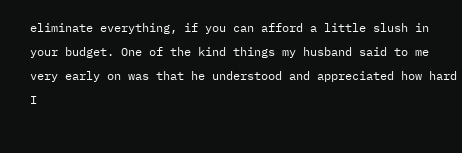eliminate everything, if you can afford a little slush in your budget. One of the kind things my husband said to me very early on was that he understood and appreciated how hard I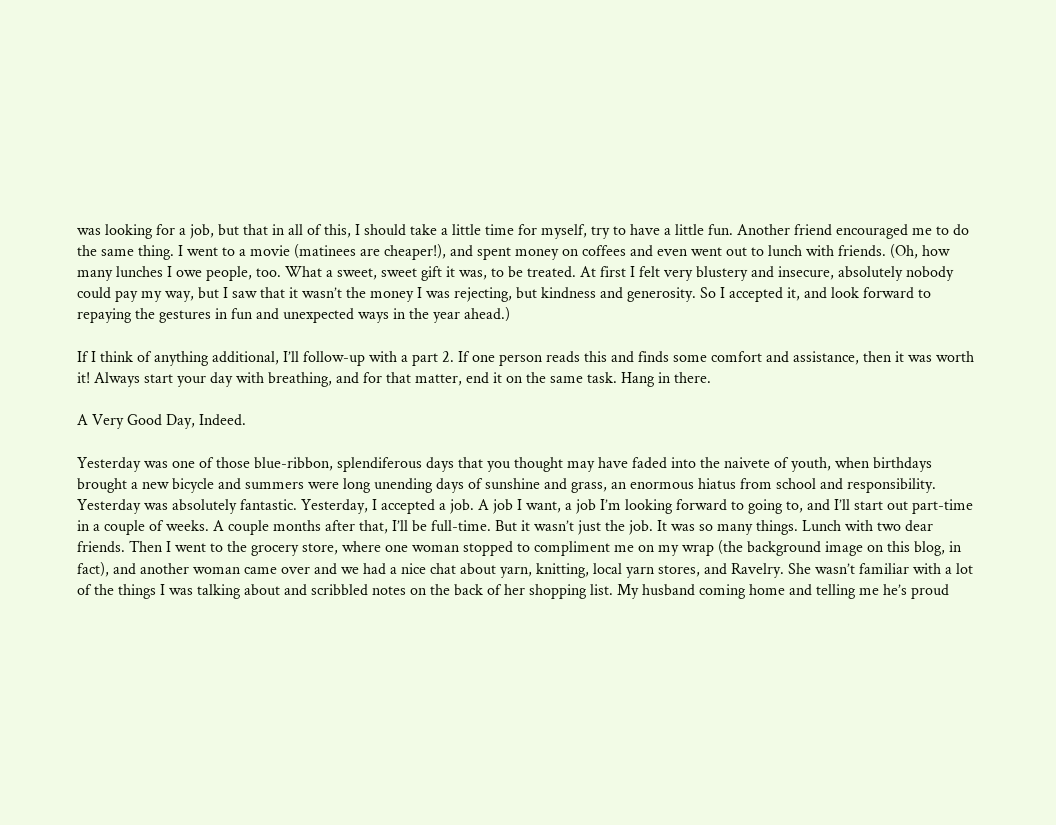was looking for a job, but that in all of this, I should take a little time for myself, try to have a little fun. Another friend encouraged me to do the same thing. I went to a movie (matinees are cheaper!), and spent money on coffees and even went out to lunch with friends. (Oh, how many lunches I owe people, too. What a sweet, sweet gift it was, to be treated. At first I felt very blustery and insecure, absolutely nobody could pay my way, but I saw that it wasn’t the money I was rejecting, but kindness and generosity. So I accepted it, and look forward to repaying the gestures in fun and unexpected ways in the year ahead.)

If I think of anything additional, I’ll follow-up with a part 2. If one person reads this and finds some comfort and assistance, then it was worth it! Always start your day with breathing, and for that matter, end it on the same task. Hang in there.

A Very Good Day, Indeed.

Yesterday was one of those blue-ribbon, splendiferous days that you thought may have faded into the naivete of youth, when birthdays brought a new bicycle and summers were long unending days of sunshine and grass, an enormous hiatus from school and responsibility. Yesterday was absolutely fantastic. Yesterday, I accepted a job. A job I want, a job I’m looking forward to going to, and I’ll start out part-time in a couple of weeks. A couple months after that, I’ll be full-time. But it wasn’t just the job. It was so many things. Lunch with two dear friends. Then I went to the grocery store, where one woman stopped to compliment me on my wrap (the background image on this blog, in fact), and another woman came over and we had a nice chat about yarn, knitting, local yarn stores, and Ravelry. She wasn’t familiar with a lot of the things I was talking about and scribbled notes on the back of her shopping list. My husband coming home and telling me he’s proud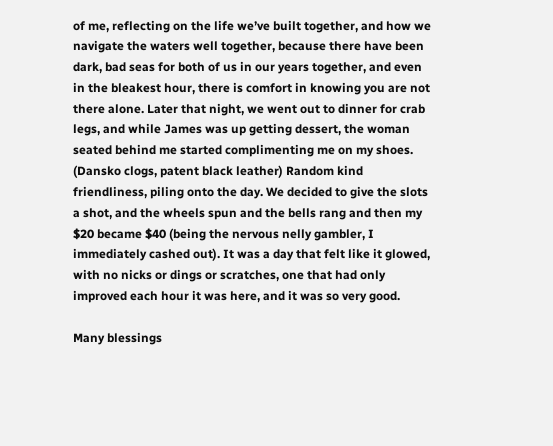of me, reflecting on the life we’ve built together, and how we navigate the waters well together, because there have been dark, bad seas for both of us in our years together, and even in the bleakest hour, there is comfort in knowing you are not there alone. Later that night, we went out to dinner for crab legs, and while James was up getting dessert, the woman seated behind me started complimenting me on my shoes. (Dansko clogs, patent black leather) Random kind friendliness, piling onto the day. We decided to give the slots a shot, and the wheels spun and the bells rang and then my $20 became $40 (being the nervous nelly gambler, I immediately cashed out). It was a day that felt like it glowed, with no nicks or dings or scratches, one that had only improved each hour it was here, and it was so very good.

Many blessings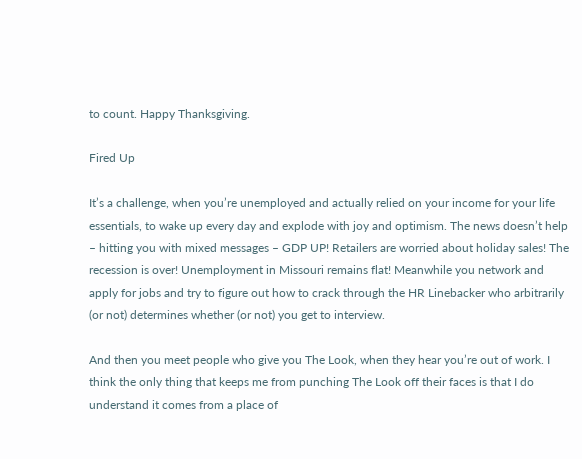to count. Happy Thanksgiving.

Fired Up

It’s a challenge, when you’re unemployed and actually relied on your income for your life essentials, to wake up every day and explode with joy and optimism. The news doesn’t help – hitting you with mixed messages – GDP UP! Retailers are worried about holiday sales! The recession is over! Unemployment in Missouri remains flat! Meanwhile you network and apply for jobs and try to figure out how to crack through the HR Linebacker who arbitrarily (or not) determines whether (or not) you get to interview.

And then you meet people who give you The Look, when they hear you’re out of work. I think the only thing that keeps me from punching The Look off their faces is that I do understand it comes from a place of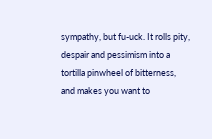sympathy, but fu-uck. It rolls pity, despair and pessimism into a tortilla pinwheel of bitterness, and makes you want to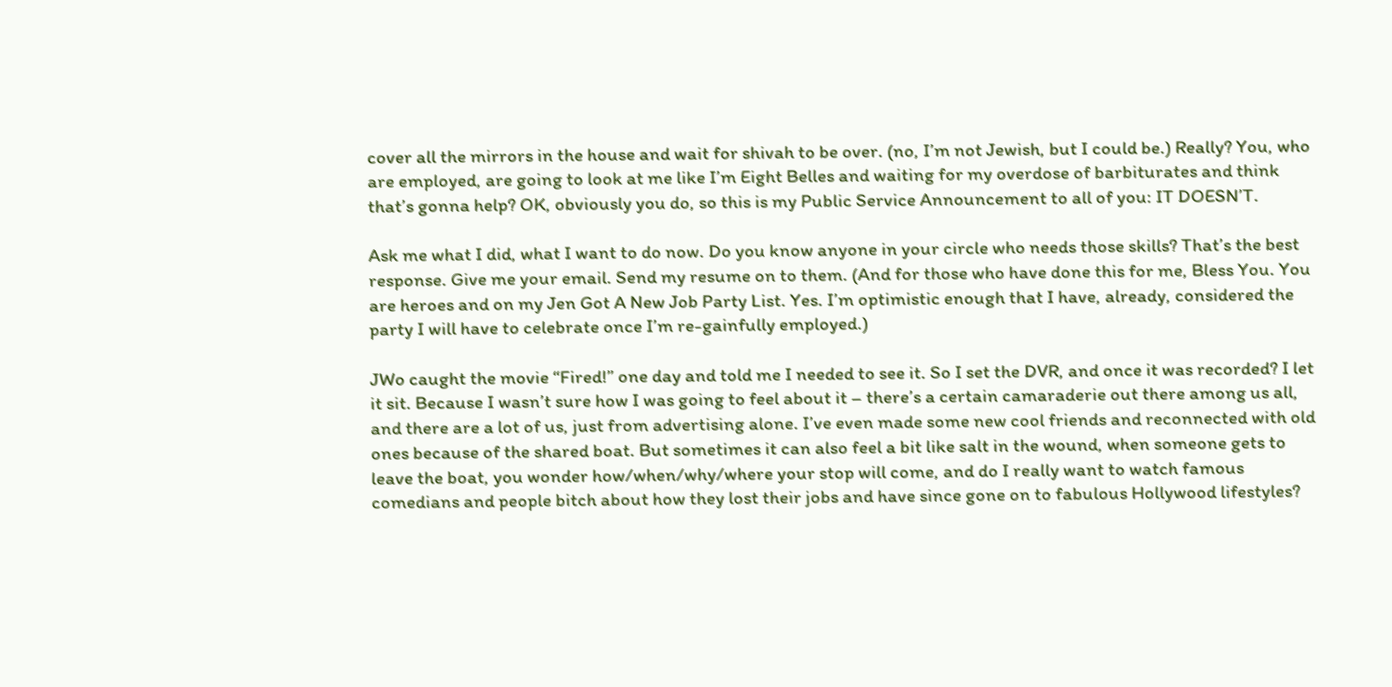cover all the mirrors in the house and wait for shivah to be over. (no, I’m not Jewish, but I could be.) Really? You, who are employed, are going to look at me like I’m Eight Belles and waiting for my overdose of barbiturates and think that’s gonna help? OK, obviously you do, so this is my Public Service Announcement to all of you: IT DOESN’T.

Ask me what I did, what I want to do now. Do you know anyone in your circle who needs those skills? That’s the best response. Give me your email. Send my resume on to them. (And for those who have done this for me, Bless You. You are heroes and on my Jen Got A New Job Party List. Yes. I’m optimistic enough that I have, already, considered the party I will have to celebrate once I’m re-gainfully employed.)

JWo caught the movie “Fired!” one day and told me I needed to see it. So I set the DVR, and once it was recorded? I let it sit. Because I wasn’t sure how I was going to feel about it – there’s a certain camaraderie out there among us all, and there are a lot of us, just from advertising alone. I’ve even made some new cool friends and reconnected with old ones because of the shared boat. But sometimes it can also feel a bit like salt in the wound, when someone gets to leave the boat, you wonder how/when/why/where your stop will come, and do I really want to watch famous comedians and people bitch about how they lost their jobs and have since gone on to fabulous Hollywood lifestyles?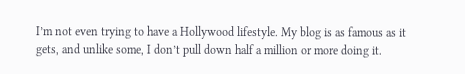I’m not even trying to have a Hollywood lifestyle. My blog is as famous as it gets, and unlike some, I don’t pull down half a million or more doing it.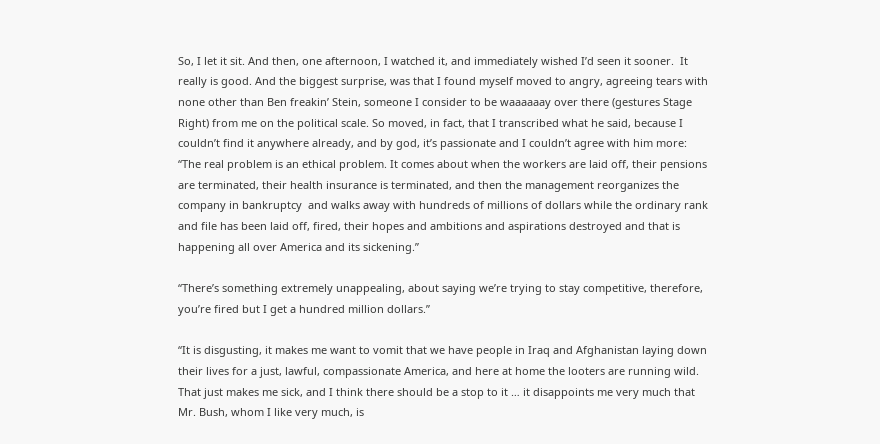So, I let it sit. And then, one afternoon, I watched it, and immediately wished I’d seen it sooner.  It really is good. And the biggest surprise, was that I found myself moved to angry, agreeing tears with none other than Ben freakin’ Stein, someone I consider to be waaaaaay over there (gestures Stage Right) from me on the political scale. So moved, in fact, that I transcribed what he said, because I couldn’t find it anywhere already, and by god, it’s passionate and I couldn’t agree with him more:
“The real problem is an ethical problem. It comes about when the workers are laid off, their pensions are terminated, their health insurance is terminated, and then the management reorganizes the company in bankruptcy  and walks away with hundreds of millions of dollars while the ordinary rank and file has been laid off, fired, their hopes and ambitions and aspirations destroyed and that is happening all over America and its sickening.”

“There’s something extremely unappealing, about saying we’re trying to stay competitive, therefore, you’re fired but I get a hundred million dollars.”

“It is disgusting, it makes me want to vomit that we have people in Iraq and Afghanistan laying down their lives for a just, lawful, compassionate America, and here at home the looters are running wild. That just makes me sick, and I think there should be a stop to it … it disappoints me very much that Mr. Bush, whom I like very much, is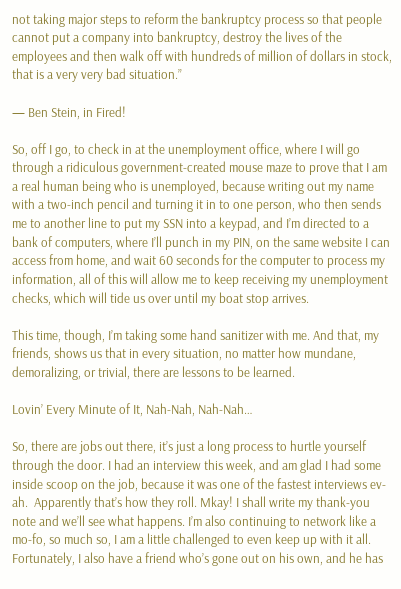not taking major steps to reform the bankruptcy process so that people cannot put a company into bankruptcy, destroy the lives of the employees and then walk off with hundreds of million of dollars in stock, that is a very very bad situation.”

— Ben Stein, in Fired!

So, off I go, to check in at the unemployment office, where I will go through a ridiculous government-created mouse maze to prove that I am a real human being who is unemployed, because writing out my name with a two-inch pencil and turning it in to one person, who then sends me to another line to put my SSN into a keypad, and I’m directed to a bank of computers, where I’ll punch in my PIN, on the same website I can access from home, and wait 60 seconds for the computer to process my information, all of this will allow me to keep receiving my unemployment checks, which will tide us over until my boat stop arrives.

This time, though, I’m taking some hand sanitizer with me. And that, my friends, shows us that in every situation, no matter how mundane, demoralizing, or trivial, there are lessons to be learned.

Lovin’ Every Minute of It, Nah-Nah, Nah-Nah…

So, there are jobs out there, it’s just a long process to hurtle yourself through the door. I had an interview this week, and am glad I had some inside scoop on the job, because it was one of the fastest interviews ev-ah.  Apparently that’s how they roll. Mkay! I shall write my thank-you note and we’ll see what happens. I’m also continuing to network like a mo-fo, so much so, I am a little challenged to even keep up with it all. Fortunately, I also have a friend who’s gone out on his own, and he has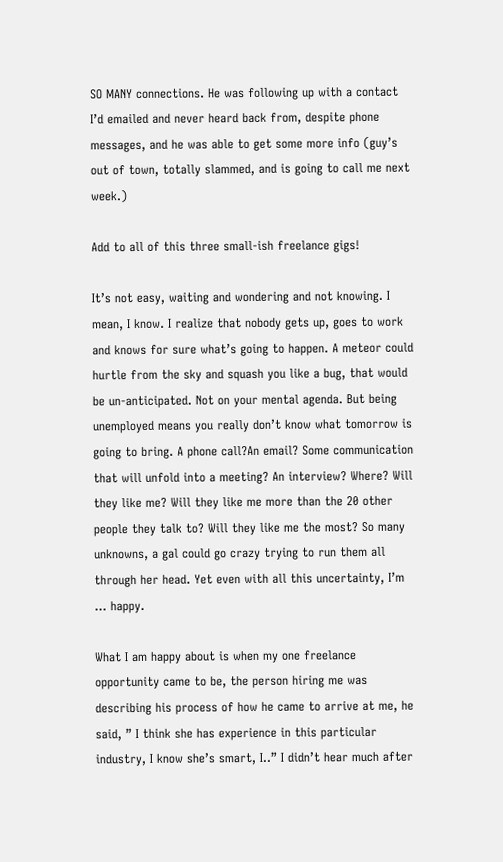SO MANY connections. He was following up with a contact I’d emailed and never heard back from, despite phone messages, and he was able to get some more info (guy’s out of town, totally slammed, and is going to call me next week.)

Add to all of this three small-ish freelance gigs!

It’s not easy, waiting and wondering and not knowing. I mean, I know. I realize that nobody gets up, goes to work and knows for sure what’s going to happen. A meteor could hurtle from the sky and squash you like a bug, that would be un-anticipated. Not on your mental agenda. But being unemployed means you really don’t know what tomorrow is going to bring. A phone call?An email? Some communication that will unfold into a meeting? An interview? Where? Will they like me? Will they like me more than the 20 other people they talk to? Will they like me the most? So many unknowns, a gal could go crazy trying to run them all through her head. Yet even with all this uncertainty, I’m … happy.

What I am happy about is when my one freelance opportunity came to be, the person hiring me was describing his process of how he came to arrive at me, he said, ” I think she has experience in this particular industry, I know she’s smart, I..” I didn’t hear much after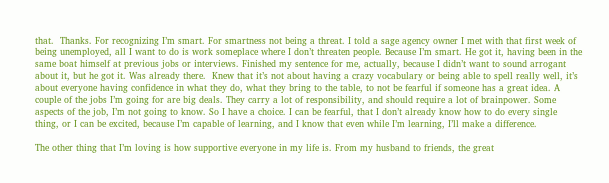that.  Thanks. For recognizing I’m smart. For smartness not being a threat. I told a sage agency owner I met with that first week of being unemployed, all I want to do is work someplace where I don’t threaten people. Because I’m smart. He got it, having been in the same boat himself at previous jobs or interviews. Finished my sentence for me, actually, because I didn’t want to sound arrogant about it, but he got it. Was already there.  Knew that it’s not about having a crazy vocabulary or being able to spell really well, it’s about everyone having confidence in what they do, what they bring to the table, to not be fearful if someone has a great idea. A couple of the jobs I’m going for are big deals. They carry a lot of responsibility, and should require a lot of brainpower. Some aspects of the job, I’m not going to know. So I have a choice. I can be fearful, that I don’t already know how to do every single thing, or I can be excited, because I’m capable of learning, and I know that even while I’m learning, I’ll make a difference.

The other thing that I’m loving is how supportive everyone in my life is. From my husband to friends, the great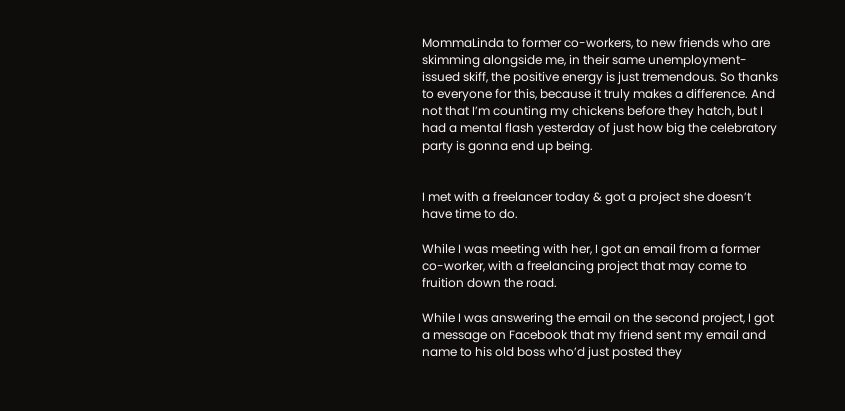MommaLinda to former co-workers, to new friends who are skimming alongside me, in their same unemployment-issued skiff, the positive energy is just tremendous. So thanks to everyone for this, because it truly makes a difference. And not that I’m counting my chickens before they hatch, but I had a mental flash yesterday of just how big the celebratory party is gonna end up being.


I met with a freelancer today & got a project she doesn’t have time to do.

While I was meeting with her, I got an email from a former co-worker, with a freelancing project that may come to fruition down the road.

While I was answering the email on the second project, I got a message on Facebook that my friend sent my email and name to his old boss who’d just posted they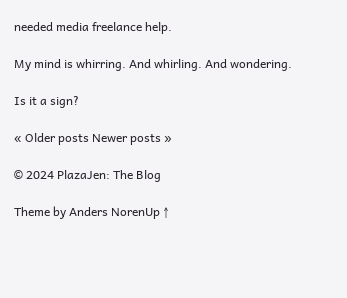needed media freelance help.

My mind is whirring. And whirling. And wondering.

Is it a sign?

« Older posts Newer posts »

© 2024 PlazaJen: The Blog

Theme by Anders NorenUp ↑